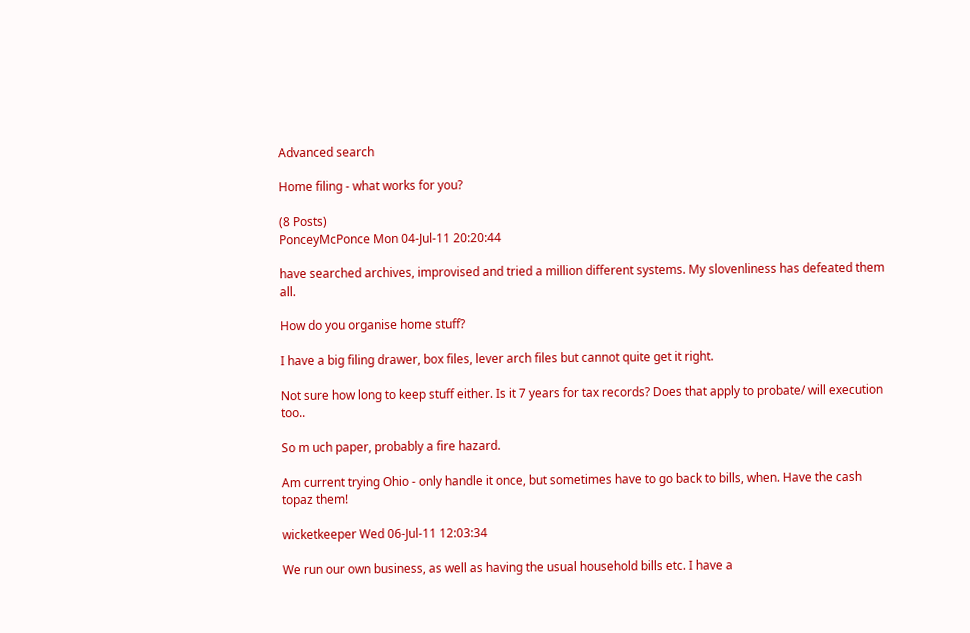Advanced search

Home filing - what works for you?

(8 Posts)
PonceyMcPonce Mon 04-Jul-11 20:20:44

have searched archives, improvised and tried a million different systems. My slovenliness has defeated them all.

How do you organise home stuff?

I have a big filing drawer, box files, lever arch files but cannot quite get it right.

Not sure how long to keep stuff either. Is it 7 years for tax records? Does that apply to probate/ will execution too..

So m uch paper, probably a fire hazard.

Am current trying Ohio - only handle it once, but sometimes have to go back to bills, when. Have the cash topaz them!

wicketkeeper Wed 06-Jul-11 12:03:34

We run our own business, as well as having the usual household bills etc. I have a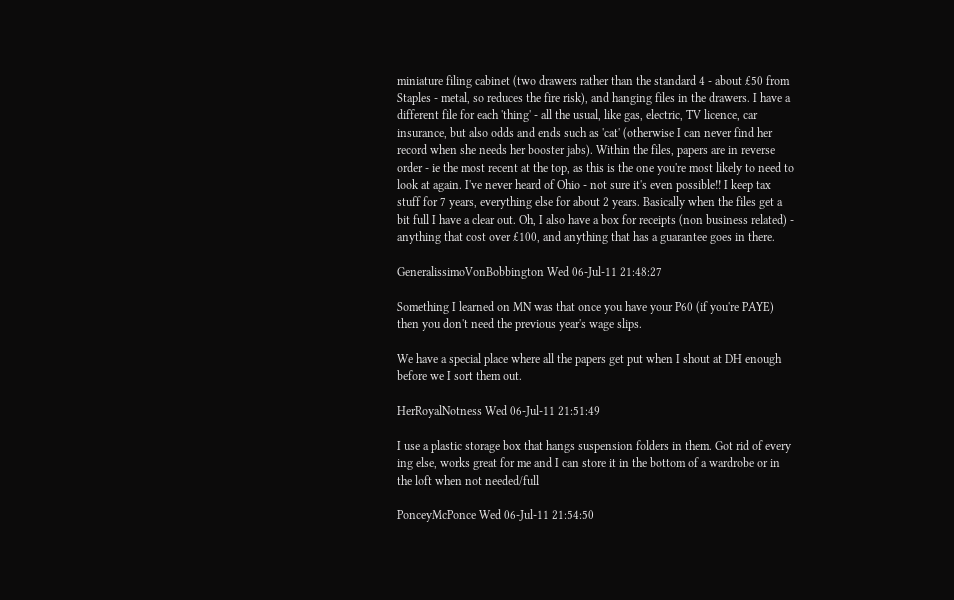miniature filing cabinet (two drawers rather than the standard 4 - about £50 from Staples - metal, so reduces the fire risk), and hanging files in the drawers. I have a different file for each 'thing' - all the usual, like gas, electric, TV licence, car insurance, but also odds and ends such as 'cat' (otherwise I can never find her record when she needs her booster jabs). Within the files, papers are in reverse order - ie the most recent at the top, as this is the one you're most likely to need to look at again. I've never heard of Ohio - not sure it's even possible!! I keep tax stuff for 7 years, everything else for about 2 years. Basically when the files get a bit full I have a clear out. Oh, I also have a box for receipts (non business related) - anything that cost over £100, and anything that has a guarantee goes in there.

GeneralissimoVonBobbington Wed 06-Jul-11 21:48:27

Something I learned on MN was that once you have your P60 (if you're PAYE) then you don't need the previous year's wage slips.

We have a special place where all the papers get put when I shout at DH enough before we I sort them out.

HerRoyalNotness Wed 06-Jul-11 21:51:49

I use a plastic storage box that hangs suspension folders in them. Got rid of every ing else, works great for me and I can store it in the bottom of a wardrobe or in the loft when not needed/full

PonceyMcPonce Wed 06-Jul-11 21:54:50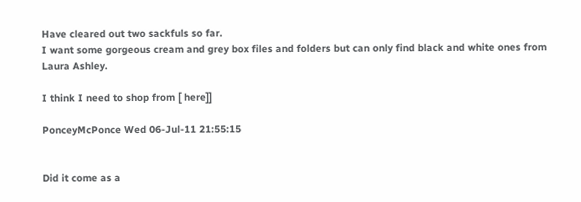Have cleared out two sackfuls so far.
I want some gorgeous cream and grey box files and folders but can only find black and white ones from Laura Ashley.

I think I need to shop from [ here]]

PonceyMcPonce Wed 06-Jul-11 21:55:15


Did it come as a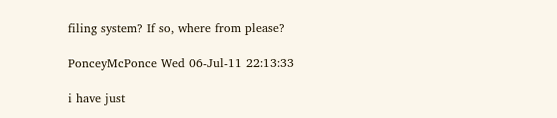filing system? If so, where from please?

PonceyMcPonce Wed 06-Jul-11 22:13:33

i have just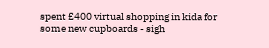spent £400 virtual shopping in kida for some new cupboards - sigh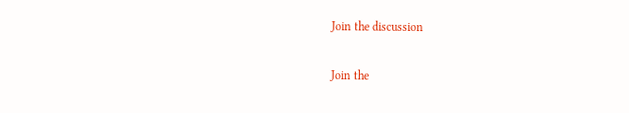Join the discussion

Join the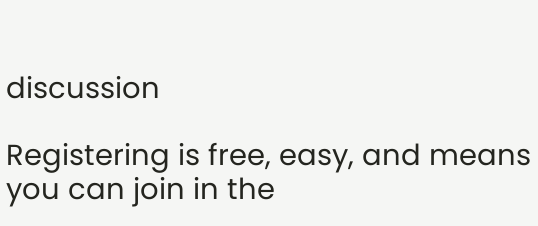discussion

Registering is free, easy, and means you can join in the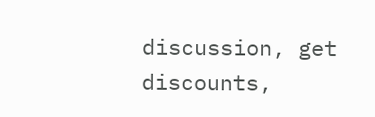discussion, get discounts,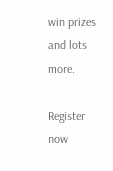win prizes and lots more.

Register now